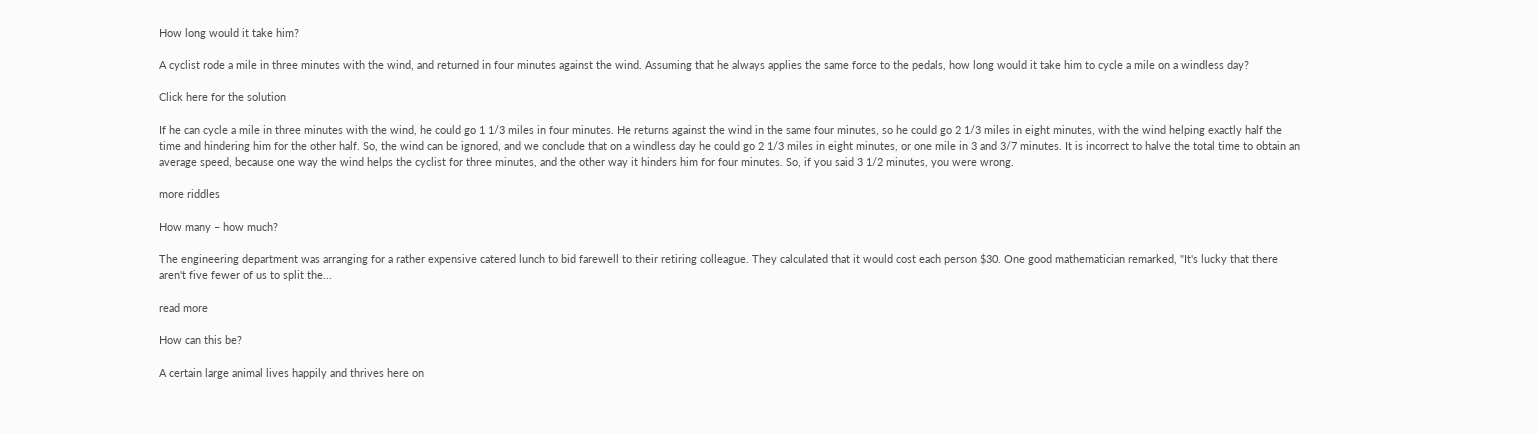How long would it take him?

A cyclist rode a mile in three minutes with the wind, and returned in four minutes against the wind. Assuming that he always applies the same force to the pedals, how long would it take him to cycle a mile on a windless day?

Click here for the solution

If he can cycle a mile in three minutes with the wind, he could go 1 1/3 miles in four minutes. He returns against the wind in the same four minutes, so he could go 2 1/3 miles in eight minutes, with the wind helping exactly half the time and hindering him for the other half. So, the wind can be ignored, and we conclude that on a windless day he could go 2 1/3 miles in eight minutes, or one mile in 3 and 3/7 minutes. It is incorrect to halve the total time to obtain an average speed, because one way the wind helps the cyclist for three minutes, and the other way it hinders him for four minutes. So, if you said 3 1/2 minutes, you were wrong.

more riddles

How many – how much?

The engineering department was arranging for a rather expensive catered lunch to bid farewell to their retiring colleague. They calculated that it would cost each person $30. One good mathematician remarked, "It's lucky that there aren't five fewer of us to split the...

read more

How can this be?

A certain large animal lives happily and thrives here on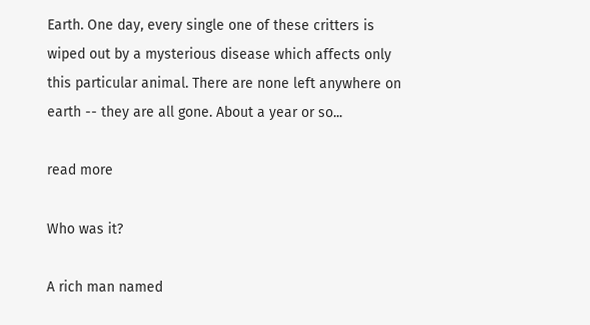Earth. One day, every single one of these critters is wiped out by a mysterious disease which affects only this particular animal. There are none left anywhere on earth -- they are all gone. About a year or so...

read more

Who was it?

A rich man named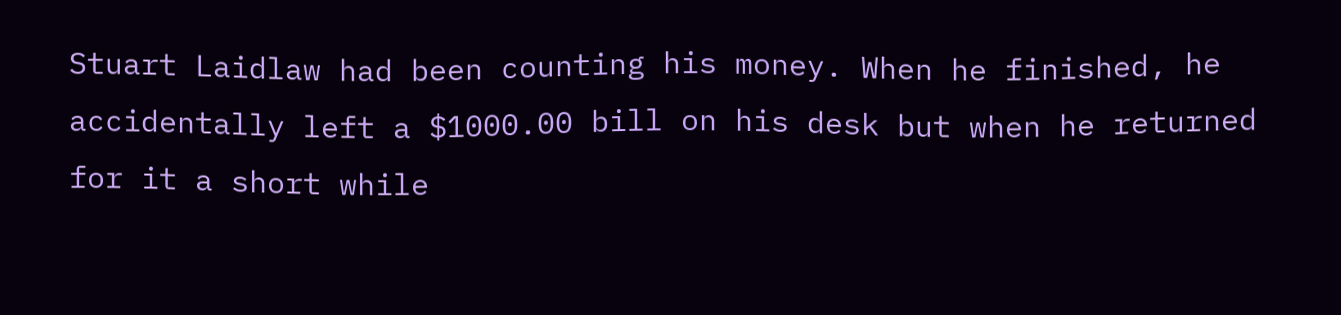Stuart Laidlaw had been counting his money. When he finished, he accidentally left a $1000.00 bill on his desk but when he returned for it a short while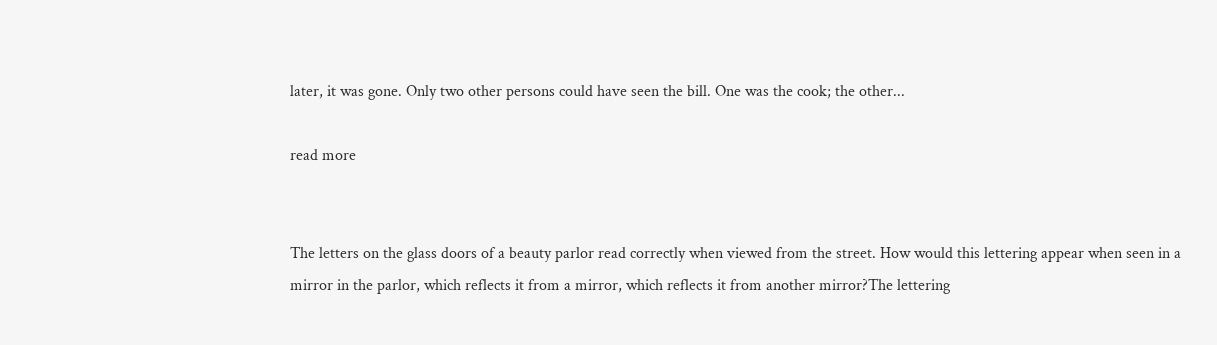later, it was gone. Only two other persons could have seen the bill. One was the cook; the other...

read more


The letters on the glass doors of a beauty parlor read correctly when viewed from the street. How would this lettering appear when seen in a mirror in the parlor, which reflects it from a mirror, which reflects it from another mirror?The lettering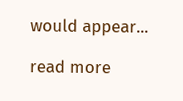would appear...

read more